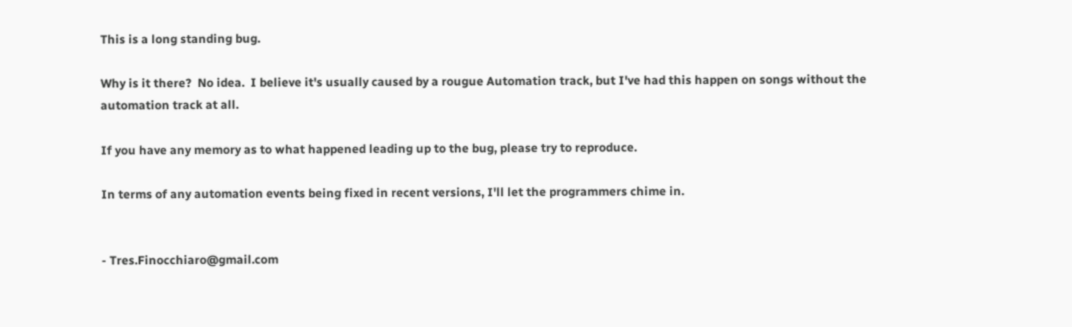This is a long standing bug.

Why is it there?  No idea.  I believe it's usually caused by a rougue Automation track, but I've had this happen on songs without the automation track at all.

If you have any memory as to what happened leading up to the bug, please try to reproduce.

In terms of any automation events being fixed in recent versions, I'll let the programmers chime in.


- Tres.Finocchiaro@gmail.com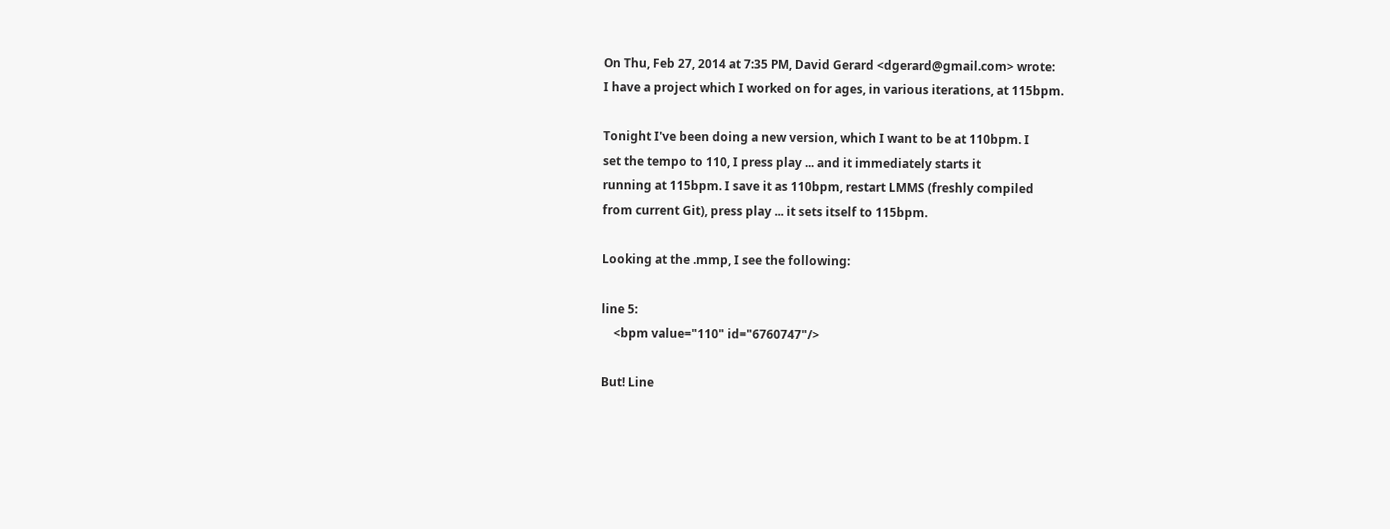On Thu, Feb 27, 2014 at 7:35 PM, David Gerard <dgerard@gmail.com> wrote:
I have a project which I worked on for ages, in various iterations, at 115bpm.

Tonight I've been doing a new version, which I want to be at 110bpm. I
set the tempo to 110, I press play ... and it immediately starts it
running at 115bpm. I save it as 110bpm, restart LMMS (freshly compiled
from current Git), press play ... it sets itself to 115bpm.

Looking at the .mmp, I see the following:

line 5:
    <bpm value="110" id="6760747"/>

But! Line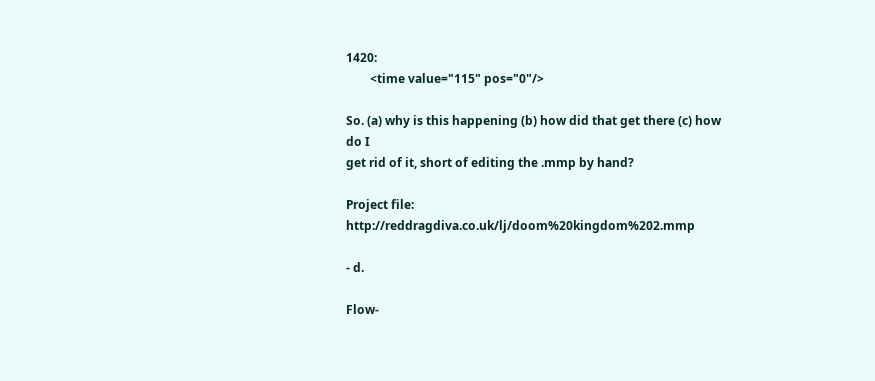1420:
        <time value="115" pos="0"/>

So. (a) why is this happening (b) how did that get there (c) how do I
get rid of it, short of editing the .mmp by hand?

Project file: http://reddragdiva.co.uk/lj/doom%20kingdom%202.mmp

- d.

Flow-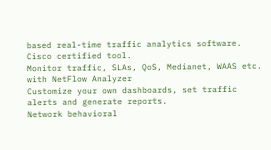based real-time traffic analytics software. Cisco certified tool.
Monitor traffic, SLAs, QoS, Medianet, WAAS etc. with NetFlow Analyzer
Customize your own dashboards, set traffic alerts and generate reports.
Network behavioral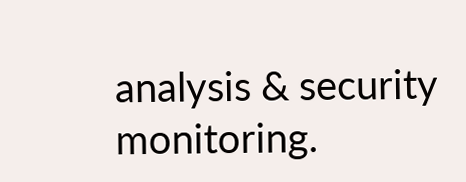analysis & security monitoring.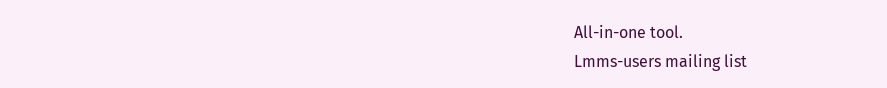All-in-one tool.
Lmms-users mailing list